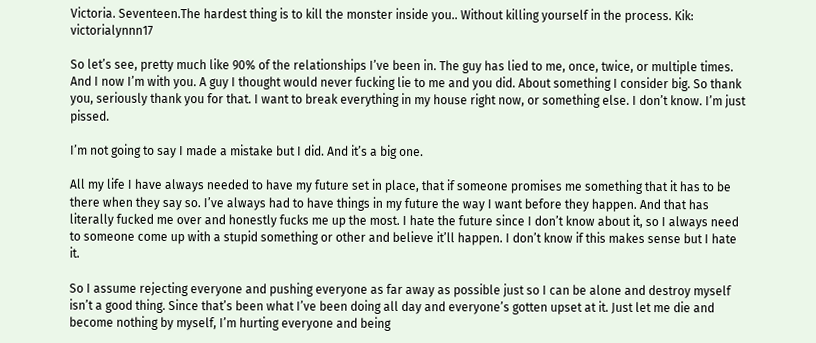Victoria. Seventeen.The hardest thing is to kill the monster inside you.. Without killing yourself in the process. Kik: victorialynnn17

So let’s see, pretty much like 90% of the relationships I’ve been in. The guy has lied to me, once, twice, or multiple times. And I now I’m with you. A guy I thought would never fucking lie to me and you did. About something I consider big. So thank you, seriously thank you for that. I want to break everything in my house right now, or something else. I don’t know. I’m just pissed.

I’m not going to say I made a mistake but I did. And it’s a big one.

All my life I have always needed to have my future set in place, that if someone promises me something that it has to be there when they say so. I’ve always had to have things in my future the way I want before they happen. And that has literally fucked me over and honestly fucks me up the most. I hate the future since I don’t know about it, so I always need to someone come up with a stupid something or other and believe it’ll happen. I don’t know if this makes sense but I hate it.

So I assume rejecting everyone and pushing everyone as far away as possible just so I can be alone and destroy myself isn’t a good thing. Since that’s been what I’ve been doing all day and everyone’s gotten upset at it. Just let me die and become nothing by myself, I’m hurting everyone and being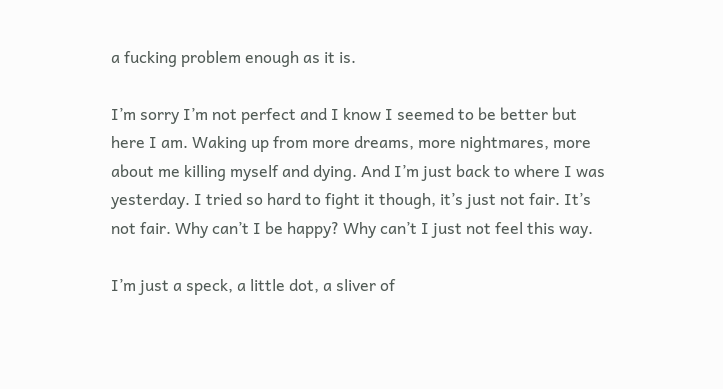a fucking problem enough as it is.

I’m sorry I’m not perfect and I know I seemed to be better but here I am. Waking up from more dreams, more nightmares, more about me killing myself and dying. And I’m just back to where I was yesterday. I tried so hard to fight it though, it’s just not fair. It’s not fair. Why can’t I be happy? Why can’t I just not feel this way.

I’m just a speck, a little dot, a sliver of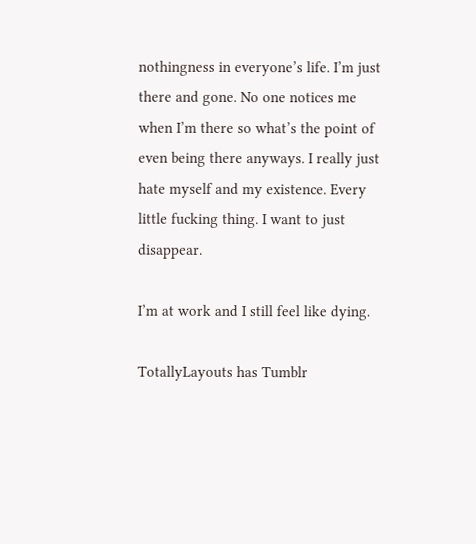nothingness in everyone’s life. I’m just there and gone. No one notices me when I’m there so what’s the point of even being there anyways. I really just hate myself and my existence. Every little fucking thing. I want to just disappear.

I’m at work and I still feel like dying.

TotallyLayouts has Tumblr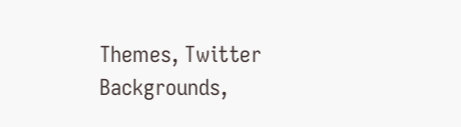Themes, Twitter Backgrounds,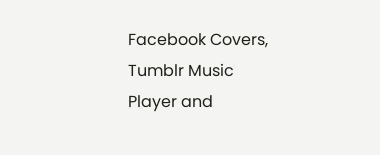Facebook Covers, Tumblr Music Player and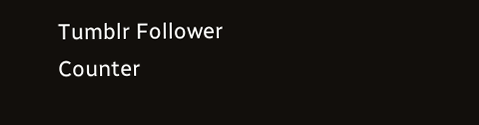Tumblr Follower Counter